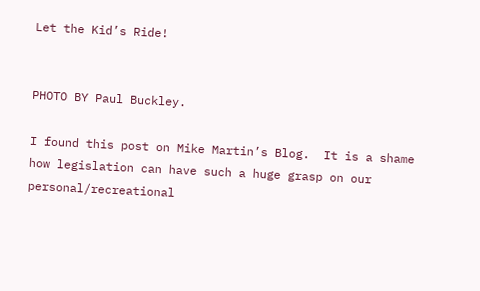Let the Kid’s Ride!


PHOTO BY Paul Buckley.

I found this post on Mike Martin’s Blog.  It is a shame how legislation can have such a huge grasp on our personal/recreational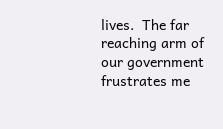lives.  The far reaching arm of our government frustrates me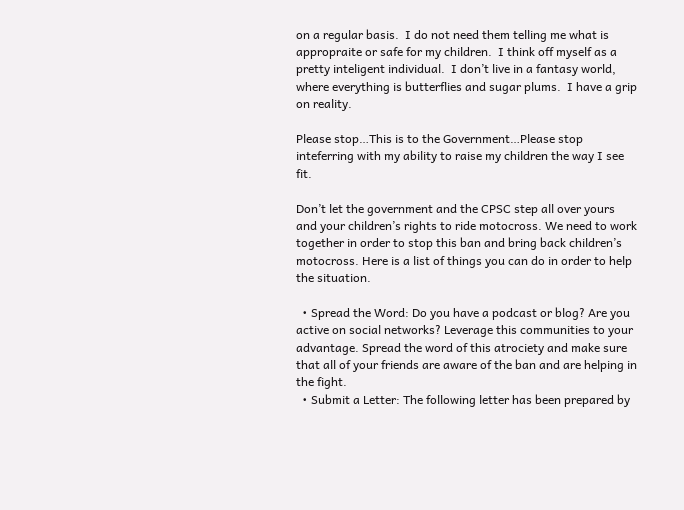on a regular basis.  I do not need them telling me what is appropraite or safe for my children.  I think off myself as a pretty inteligent individual.  I don’t live in a fantasy world, where everything is butterflies and sugar plums.  I have a grip on reality.

Please stop…This is to the Government…Please stop inteferring with my ability to raise my children the way I see fit.

Don’t let the government and the CPSC step all over yours and your children’s rights to ride motocross. We need to work together in order to stop this ban and bring back children’s motocross. Here is a list of things you can do in order to help the situation.

  • Spread the Word: Do you have a podcast or blog? Are you active on social networks? Leverage this communities to your advantage. Spread the word of this atrociety and make sure that all of your friends are aware of the ban and are helping in the fight.
  • Submit a Letter: The following letter has been prepared by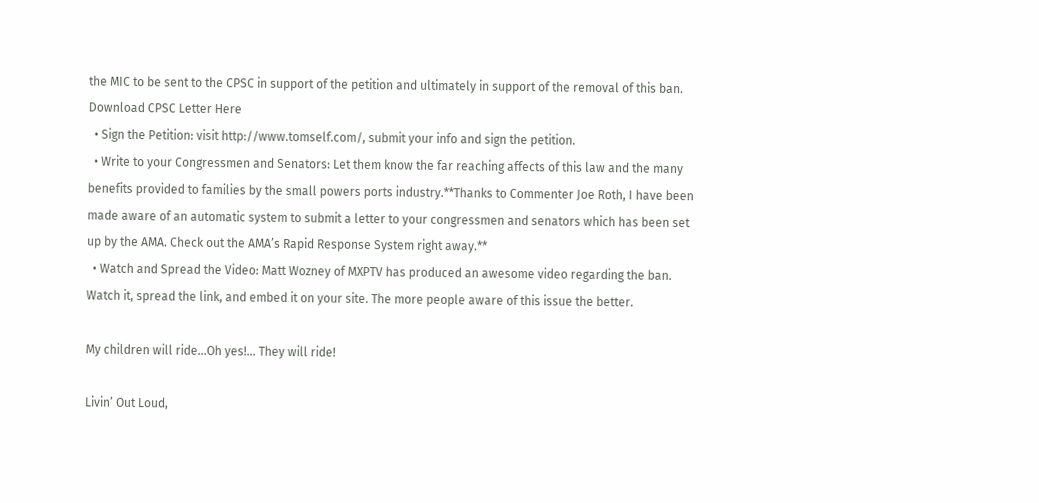the MIC to be sent to the CPSC in support of the petition and ultimately in support of the removal of this ban. Download CPSC Letter Here
  • Sign the Petition: visit http://www.tomself.com/, submit your info and sign the petition.
  • Write to your Congressmen and Senators: Let them know the far reaching affects of this law and the many benefits provided to families by the small powers ports industry.**Thanks to Commenter Joe Roth, I have been made aware of an automatic system to submit a letter to your congressmen and senators which has been set up by the AMA. Check out the AMA’s Rapid Response System right away.**
  • Watch and Spread the Video: Matt Wozney of MXPTV has produced an awesome video regarding the ban. Watch it, spread the link, and embed it on your site. The more people aware of this issue the better.

My children will ride…Oh yes!… They will ride!

Livin’ Out Loud,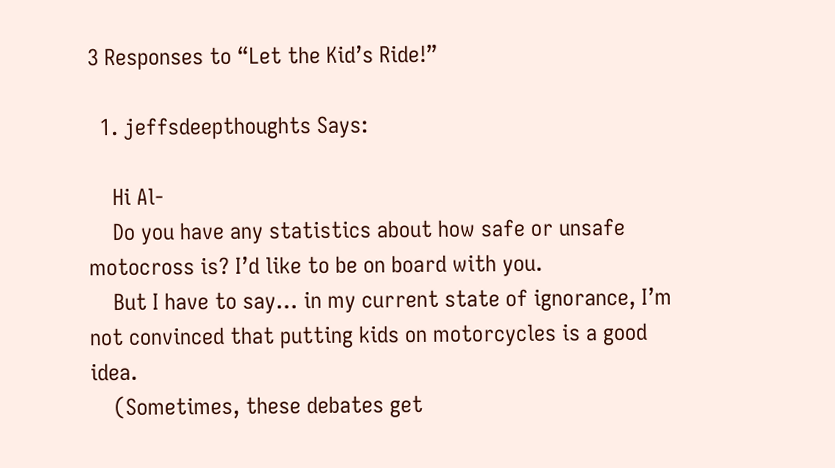3 Responses to “Let the Kid’s Ride!”

  1. jeffsdeepthoughts Says:

    Hi Al-
    Do you have any statistics about how safe or unsafe motocross is? I’d like to be on board with you.
    But I have to say… in my current state of ignorance, I’m not convinced that putting kids on motorcycles is a good idea.
    (Sometimes, these debates get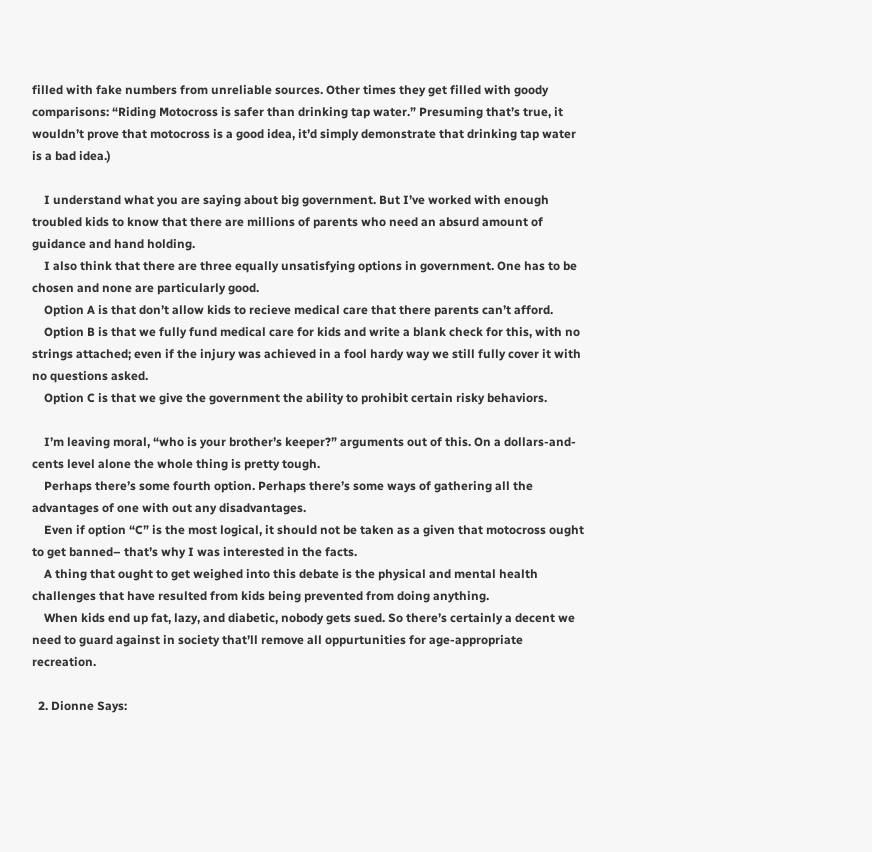filled with fake numbers from unreliable sources. Other times they get filled with goody comparisons: “Riding Motocross is safer than drinking tap water.” Presuming that’s true, it wouldn’t prove that motocross is a good idea, it’d simply demonstrate that drinking tap water is a bad idea.)

    I understand what you are saying about big government. But I’ve worked with enough troubled kids to know that there are millions of parents who need an absurd amount of guidance and hand holding.
    I also think that there are three equally unsatisfying options in government. One has to be chosen and none are particularly good.
    Option A is that don’t allow kids to recieve medical care that there parents can’t afford.
    Option B is that we fully fund medical care for kids and write a blank check for this, with no strings attached; even if the injury was achieved in a fool hardy way we still fully cover it with no questions asked.
    Option C is that we give the government the ability to prohibit certain risky behaviors.

    I’m leaving moral, “who is your brother’s keeper?” arguments out of this. On a dollars-and-cents level alone the whole thing is pretty tough.
    Perhaps there’s some fourth option. Perhaps there’s some ways of gathering all the advantages of one with out any disadvantages.
    Even if option “C” is the most logical, it should not be taken as a given that motocross ought to get banned– that’s why I was interested in the facts.
    A thing that ought to get weighed into this debate is the physical and mental health challenges that have resulted from kids being prevented from doing anything.
    When kids end up fat, lazy, and diabetic, nobody gets sued. So there’s certainly a decent we need to guard against in society that’ll remove all oppurtunities for age-appropriate recreation.

  2. Dionne Says: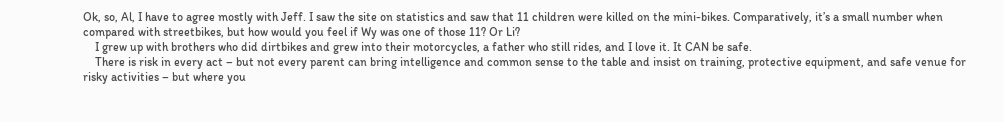Ok, so, Al, I have to agree mostly with Jeff. I saw the site on statistics and saw that 11 children were killed on the mini-bikes. Comparatively, it’s a small number when compared with streetbikes, but how would you feel if Wy was one of those 11? Or Li?
    I grew up with brothers who did dirtbikes and grew into their motorcycles, a father who still rides, and I love it. It CAN be safe.
    There is risk in every act – but not every parent can bring intelligence and common sense to the table and insist on training, protective equipment, and safe venue for risky activities – but where you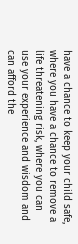have a chance to keep your child safe, where you have a chance to remove a life threatening risk, where you can use your experience and wisdom and can afford the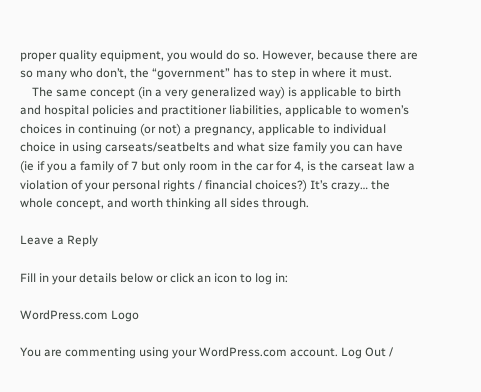proper quality equipment, you would do so. However, because there are so many who don’t, the “government” has to step in where it must.
    The same concept (in a very generalized way) is applicable to birth and hospital policies and practitioner liabilities, applicable to women’s choices in continuing (or not) a pregnancy, applicable to individual choice in using carseats/seatbelts and what size family you can have (ie if you a family of 7 but only room in the car for 4, is the carseat law a violation of your personal rights / financial choices?) It’s crazy… the whole concept, and worth thinking all sides through.

Leave a Reply

Fill in your details below or click an icon to log in:

WordPress.com Logo

You are commenting using your WordPress.com account. Log Out /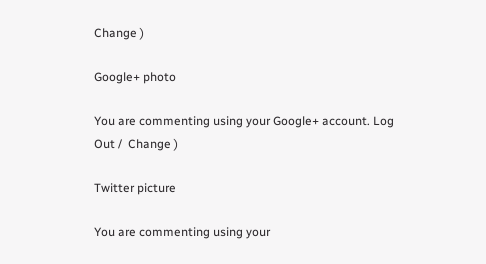Change )

Google+ photo

You are commenting using your Google+ account. Log Out /  Change )

Twitter picture

You are commenting using your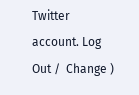Twitter account. Log Out /  Change )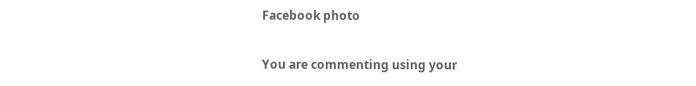Facebook photo

You are commenting using your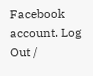Facebook account. Log Out /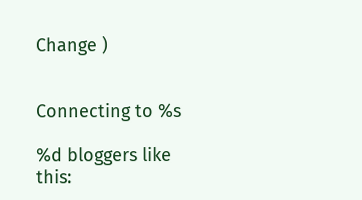Change )


Connecting to %s

%d bloggers like this: